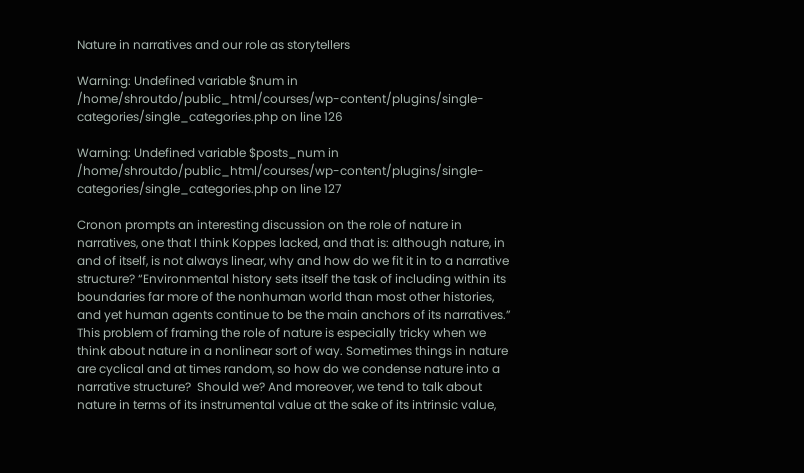Nature in narratives and our role as storytellers

Warning: Undefined variable $num in /home/shroutdo/public_html/courses/wp-content/plugins/single-categories/single_categories.php on line 126

Warning: Undefined variable $posts_num in /home/shroutdo/public_html/courses/wp-content/plugins/single-categories/single_categories.php on line 127

Cronon prompts an interesting discussion on the role of nature in narratives, one that I think Koppes lacked, and that is: although nature, in and of itself, is not always linear, why and how do we fit it in to a narrative structure? “Environmental history sets itself the task of including within its boundaries far more of the nonhuman world than most other histories, and yet human agents continue to be the main anchors of its narratives.” This problem of framing the role of nature is especially tricky when we think about nature in a nonlinear sort of way. Sometimes things in nature are cyclical and at times random, so how do we condense nature into a narrative structure?  Should we? And moreover, we tend to talk about nature in terms of its instrumental value at the sake of its intrinsic value,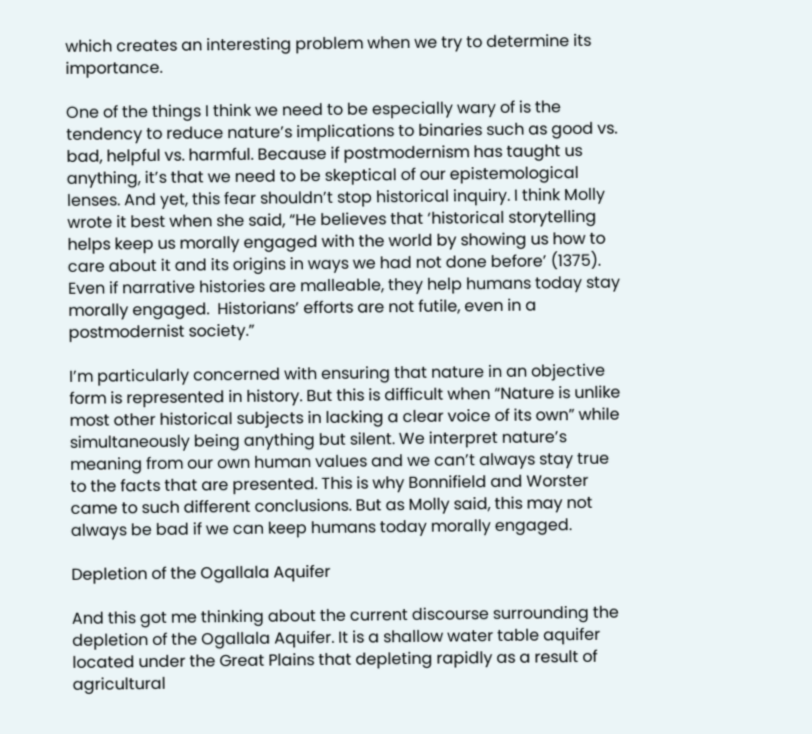which creates an interesting problem when we try to determine its importance.

One of the things I think we need to be especially wary of is the tendency to reduce nature’s implications to binaries such as good vs. bad, helpful vs. harmful. Because if postmodernism has taught us anything, it’s that we need to be skeptical of our epistemological lenses. And yet, this fear shouldn’t stop historical inquiry. I think Molly wrote it best when she said, “He believes that ‘historical storytelling helps keep us morally engaged with the world by showing us how to care about it and its origins in ways we had not done before’ (1375).  Even if narrative histories are malleable, they help humans today stay morally engaged.  Historians’ efforts are not futile, even in a postmodernist society.”

I’m particularly concerned with ensuring that nature in an objective form is represented in history. But this is difficult when “Nature is unlike most other historical subjects in lacking a clear voice of its own” while simultaneously being anything but silent. We interpret nature’s meaning from our own human values and we can’t always stay true to the facts that are presented. This is why Bonnifield and Worster came to such different conclusions. But as Molly said, this may not always be bad if we can keep humans today morally engaged.

Depletion of the Ogallala Aquifer

And this got me thinking about the current discourse surrounding the depletion of the Ogallala Aquifer. It is a shallow water table aquifer located under the Great Plains that depleting rapidly as a result of agricultural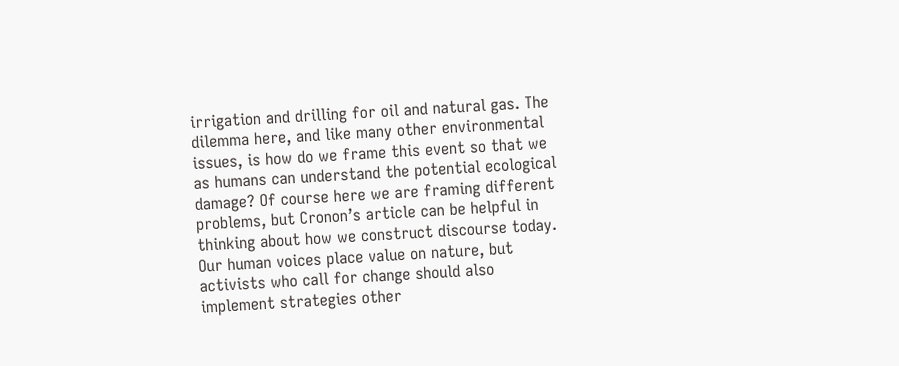irrigation and drilling for oil and natural gas. The dilemma here, and like many other environmental issues, is how do we frame this event so that we as humans can understand the potential ecological damage? Of course here we are framing different problems, but Cronon’s article can be helpful in thinking about how we construct discourse today. Our human voices place value on nature, but activists who call for change should also implement strategies other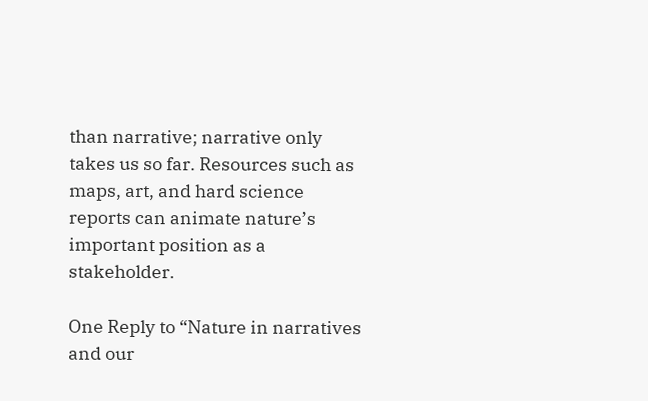than narrative; narrative only takes us so far. Resources such as maps, art, and hard science reports can animate nature’s important position as a stakeholder.

One Reply to “Nature in narratives and our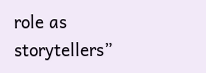role as storytellers”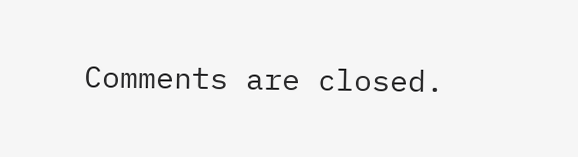Comments are closed.